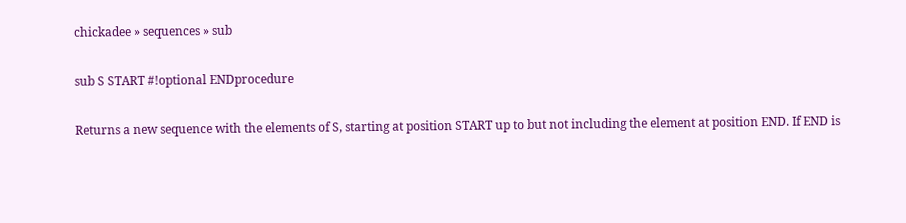chickadee » sequences » sub

sub S START #!optional ENDprocedure

Returns a new sequence with the elements of S, starting at position START up to but not including the element at position END. If END is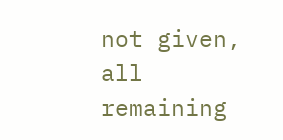not given, all remaining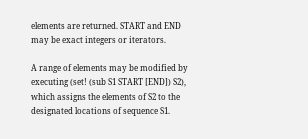elements are returned. START and END may be exact integers or iterators.

A range of elements may be modified by executing (set! (sub S1 START [END]) S2), which assigns the elements of S2 to the designated locations of sequence S1.